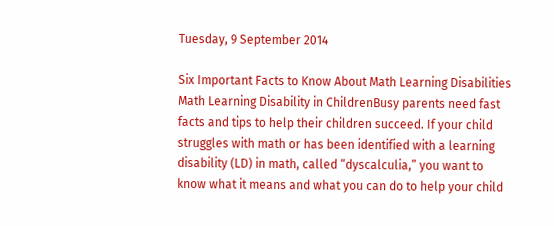Tuesday, 9 September 2014

Six Important Facts to Know About Math Learning Disabilities Math Learning Disability in ChildrenBusy parents need fast facts and tips to help their children succeed. If your child struggles with math or has been identified with a learning disability (LD) in math, called “dyscalculia,” you want to know what it means and what you can do to help your child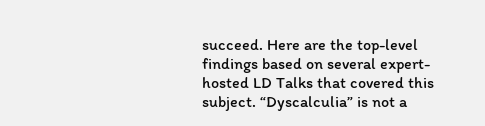succeed. Here are the top-level findings based on several expert-hosted LD Talks that covered this subject. “Dyscalculia” is not a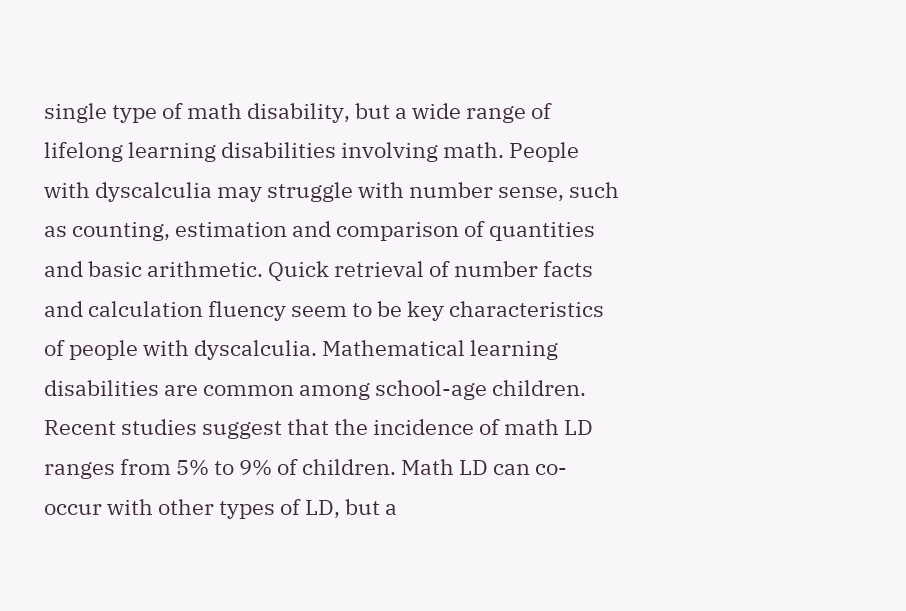single type of math disability, but a wide range of lifelong learning disabilities involving math. People with dyscalculia may struggle with number sense, such as counting, estimation and comparison of quantities and basic arithmetic. Quick retrieval of number facts and calculation fluency seem to be key characteristics of people with dyscalculia. Mathematical learning disabilities are common among school-age children. Recent studies suggest that the incidence of math LD ranges from 5% to 9% of children. Math LD can co-occur with other types of LD, but a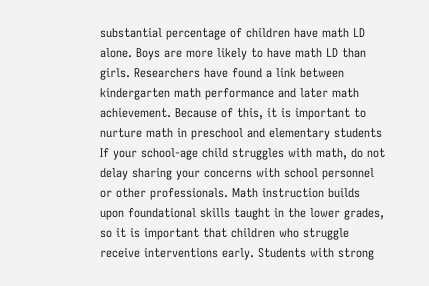substantial percentage of children have math LD alone. Boys are more likely to have math LD than girls. Researchers have found a link between kindergarten math performance and later math achievement. Because of this, it is important to nurture math in preschool and elementary students If your school-age child struggles with math, do not delay sharing your concerns with school personnel or other professionals. Math instruction builds upon foundational skills taught in the lower grades, so it is important that children who struggle receive interventions early. Students with strong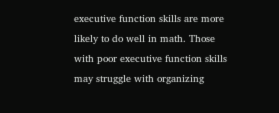executive function skills are more likely to do well in math. Those with poor executive function skills may struggle with organizing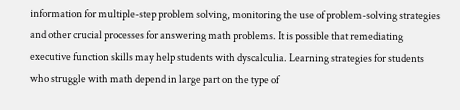information for multiple-step problem solving, monitoring the use of problem-solving strategies and other crucial processes for answering math problems. It is possible that remediating executive function skills may help students with dyscalculia. Learning strategies for students who struggle with math depend in large part on the type of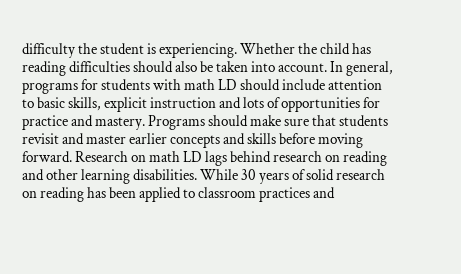difficulty the student is experiencing. Whether the child has reading difficulties should also be taken into account. In general, programs for students with math LD should include attention to basic skills, explicit instruction and lots of opportunities for practice and mastery. Programs should make sure that students revisit and master earlier concepts and skills before moving forward. Research on math LD lags behind research on reading and other learning disabilities. While 30 years of solid research on reading has been applied to classroom practices and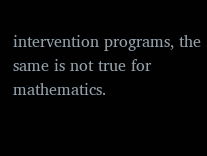intervention programs, the same is not true for mathematics.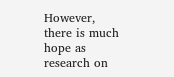However, there is much hope as research on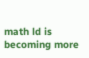math ld is becoming more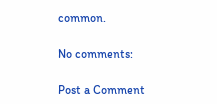common.

No comments:

Post a Comment